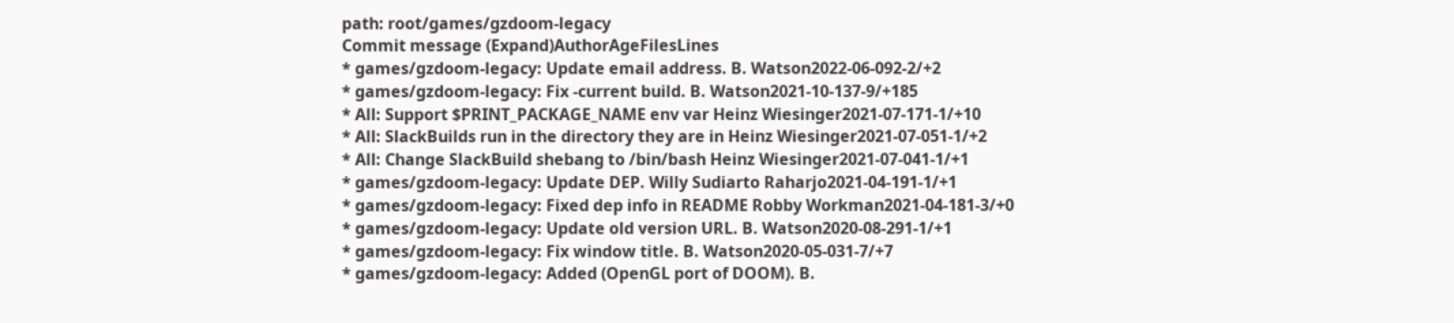path: root/games/gzdoom-legacy
Commit message (Expand)AuthorAgeFilesLines
* games/gzdoom-legacy: Update email address. B. Watson2022-06-092-2/+2
* games/gzdoom-legacy: Fix -current build. B. Watson2021-10-137-9/+185
* All: Support $PRINT_PACKAGE_NAME env var Heinz Wiesinger2021-07-171-1/+10
* All: SlackBuilds run in the directory they are in Heinz Wiesinger2021-07-051-1/+2
* All: Change SlackBuild shebang to /bin/bash Heinz Wiesinger2021-07-041-1/+1
* games/gzdoom-legacy: Update DEP. Willy Sudiarto Raharjo2021-04-191-1/+1
* games/gzdoom-legacy: Fixed dep info in README Robby Workman2021-04-181-3/+0
* games/gzdoom-legacy: Update old version URL. B. Watson2020-08-291-1/+1
* games/gzdoom-legacy: Fix window title. B. Watson2020-05-031-7/+7
* games/gzdoom-legacy: Added (OpenGL port of DOOM). B.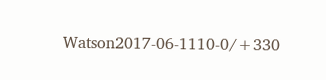Watson2017-06-1110-0/+330